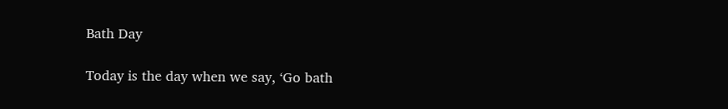Bath Day

Today is the day when we say, ‘Go bath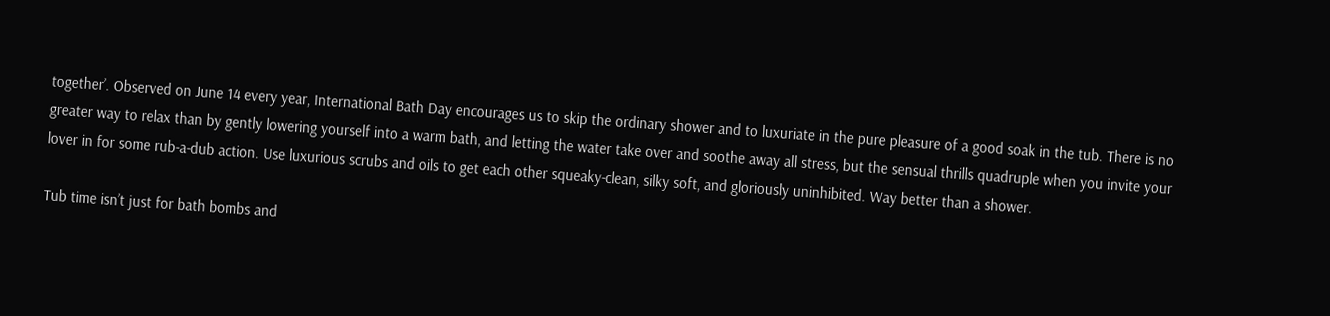together’. Observed on June 14 every year, International Bath Day encourages us to skip the ordinary shower and to luxuriate in the pure pleasure of a good soak in the tub. There is no greater way to relax than by gently lowering yourself into a warm bath, and letting the water take over and soothe away all stress, but the sensual thrills quadruple when you invite your lover in for some rub-a-dub action. Use luxurious scrubs and oils to get each other squeaky-clean, silky soft, and gloriously uninhibited. Way better than a shower.

Tub time isn’t just for bath bombs and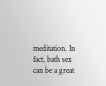meditation. In fact, bath sex can be a great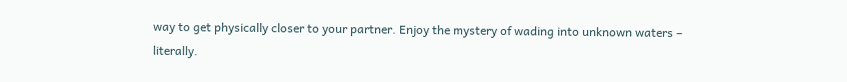way to get physically closer to your partner. Enjoy the mystery of wading into unknown waters – literally.